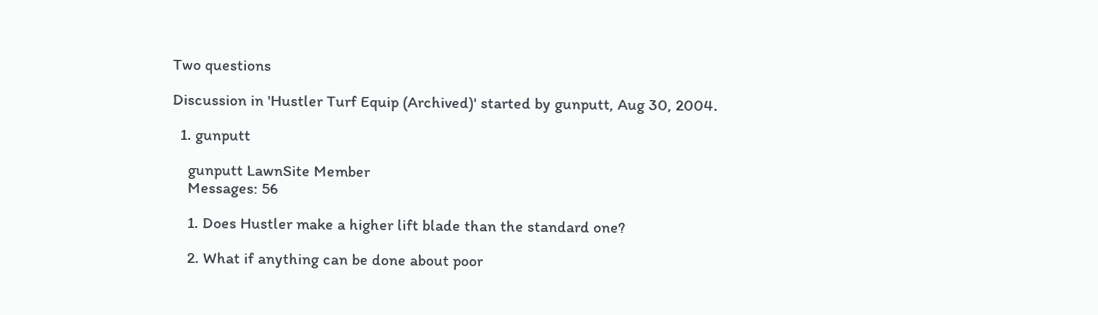Two questions

Discussion in 'Hustler Turf Equip (Archived)' started by gunputt, Aug 30, 2004.

  1. gunputt

    gunputt LawnSite Member
    Messages: 56

    1. Does Hustler make a higher lift blade than the standard one?

    2. What if anything can be done about poor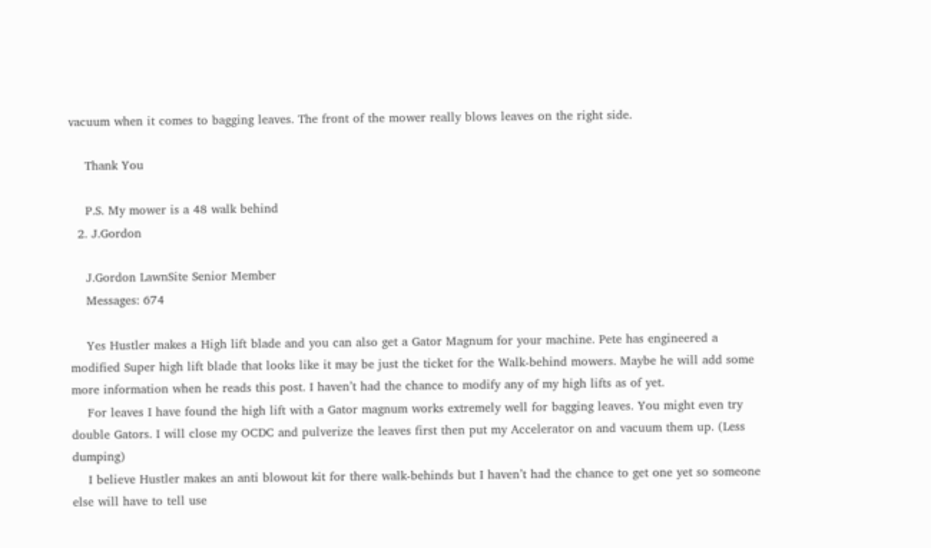vacuum when it comes to bagging leaves. The front of the mower really blows leaves on the right side.

    Thank You

    P.S. My mower is a 48 walk behind
  2. J.Gordon

    J.Gordon LawnSite Senior Member
    Messages: 674

    Yes Hustler makes a High lift blade and you can also get a Gator Magnum for your machine. Pete has engineered a modified Super high lift blade that looks like it may be just the ticket for the Walk-behind mowers. Maybe he will add some more information when he reads this post. I haven’t had the chance to modify any of my high lifts as of yet.
    For leaves I have found the high lift with a Gator magnum works extremely well for bagging leaves. You might even try double Gators. I will close my OCDC and pulverize the leaves first then put my Accelerator on and vacuum them up. (Less dumping)
    I believe Hustler makes an anti blowout kit for there walk-behinds but I haven’t had the chance to get one yet so someone else will have to tell use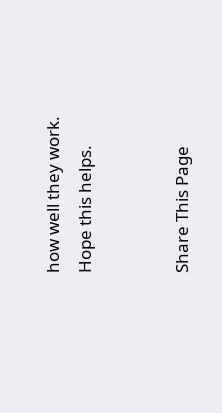how well they work. Hope this helps.


Share This Page